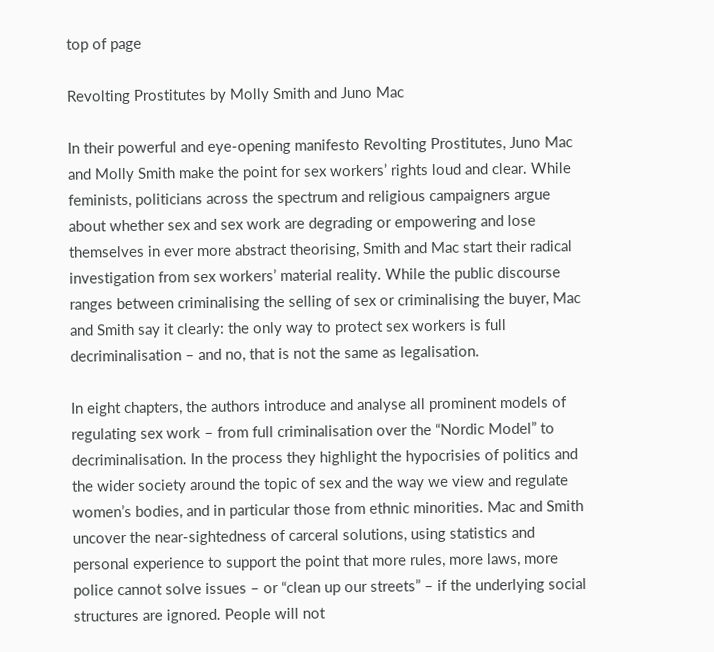top of page

Revolting Prostitutes by Molly Smith and Juno Mac

In their powerful and eye-opening manifesto Revolting Prostitutes, Juno Mac and Molly Smith make the point for sex workers’ rights loud and clear. While feminists, politicians across the spectrum and religious campaigners argue about whether sex and sex work are degrading or empowering and lose themselves in ever more abstract theorising, Smith and Mac start their radical investigation from sex workers’ material reality. While the public discourse ranges between criminalising the selling of sex or criminalising the buyer, Mac and Smith say it clearly: the only way to protect sex workers is full decriminalisation – and no, that is not the same as legalisation.

In eight chapters, the authors introduce and analyse all prominent models of regulating sex work – from full criminalisation over the “Nordic Model” to decriminalisation. In the process they highlight the hypocrisies of politics and the wider society around the topic of sex and the way we view and regulate women’s bodies, and in particular those from ethnic minorities. Mac and Smith uncover the near-sightedness of carceral solutions, using statistics and personal experience to support the point that more rules, more laws, more police cannot solve issues – or “clean up our streets” – if the underlying social structures are ignored. People will not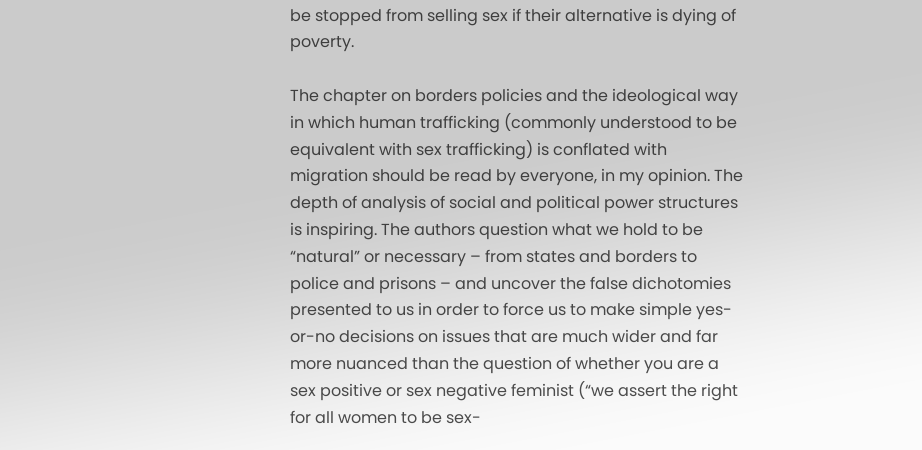be stopped from selling sex if their alternative is dying of poverty.

The chapter on borders policies and the ideological way in which human trafficking (commonly understood to be equivalent with sex trafficking) is conflated with migration should be read by everyone, in my opinion. The depth of analysis of social and political power structures is inspiring. The authors question what we hold to be “natural” or necessary – from states and borders to police and prisons – and uncover the false dichotomies presented to us in order to force us to make simple yes-or-no decisions on issues that are much wider and far more nuanced than the question of whether you are a sex positive or sex negative feminist (“we assert the right for all women to be sex-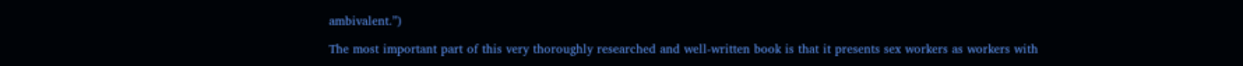ambivalent.”)

The most important part of this very thoroughly researched and well-written book is that it presents sex workers as workers with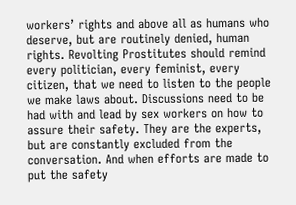workers’ rights and above all as humans who deserve, but are routinely denied, human rights. Revolting Prostitutes should remind every politician, every feminist, every citizen, that we need to listen to the people we make laws about. Discussions need to be had with and lead by sex workers on how to assure their safety. They are the experts, but are constantly excluded from the conversation. And when efforts are made to put the safety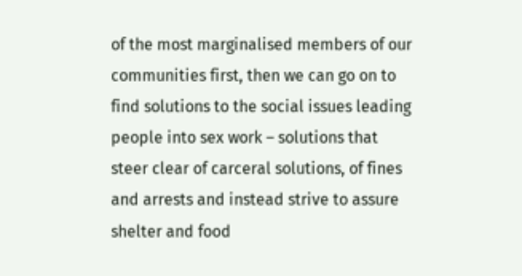of the most marginalised members of our communities first, then we can go on to find solutions to the social issues leading people into sex work – solutions that steer clear of carceral solutions, of fines and arrests and instead strive to assure shelter and food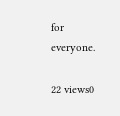for everyone.

22 views0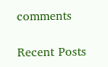comments

Recent Posts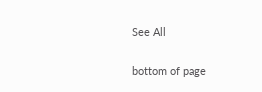See All


bottom of page